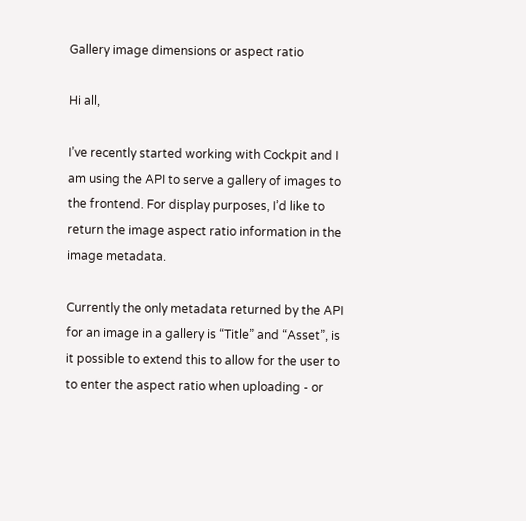Gallery image dimensions or aspect ratio

Hi all,

I’ve recently started working with Cockpit and I am using the API to serve a gallery of images to the frontend. For display purposes, I’d like to return the image aspect ratio information in the image metadata.

Currently the only metadata returned by the API for an image in a gallery is “Title” and “Asset”, is it possible to extend this to allow for the user to to enter the aspect ratio when uploading - or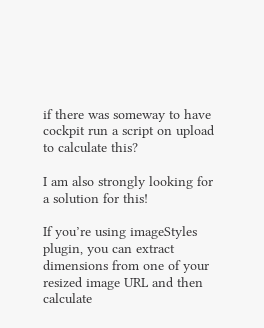if there was someway to have cockpit run a script on upload to calculate this?

I am also strongly looking for a solution for this!

If you’re using imageStyles plugin, you can extract dimensions from one of your resized image URL and then calculate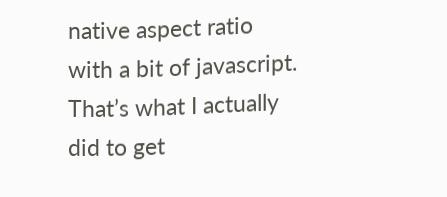native aspect ratio with a bit of javascript. That’s what I actually did to get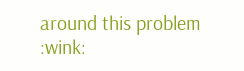around this problem :wink: